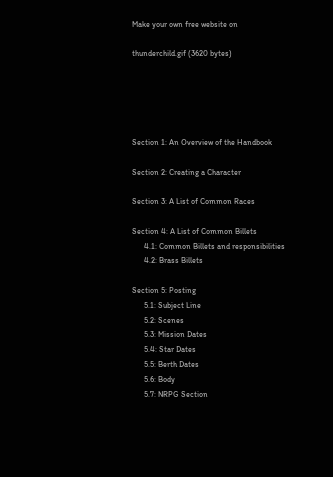Make your own free website on

thunderchild.gif (3620 bytes)





Section 1: An Overview of the Handbook

Section 2: Creating a Character

Section 3: A List of Common Races

Section 4: A List of Common Billets
      4.1: Common Billets and responsibilities
      4.2: Brass Billets

Section 5: Posting
      5.1: Subject Line
      5.2: Scenes
      5.3: Mission Dates
      5.4: Star Dates
      5.5: Berth Dates
      5.6: Body
      5.7: NRPG Section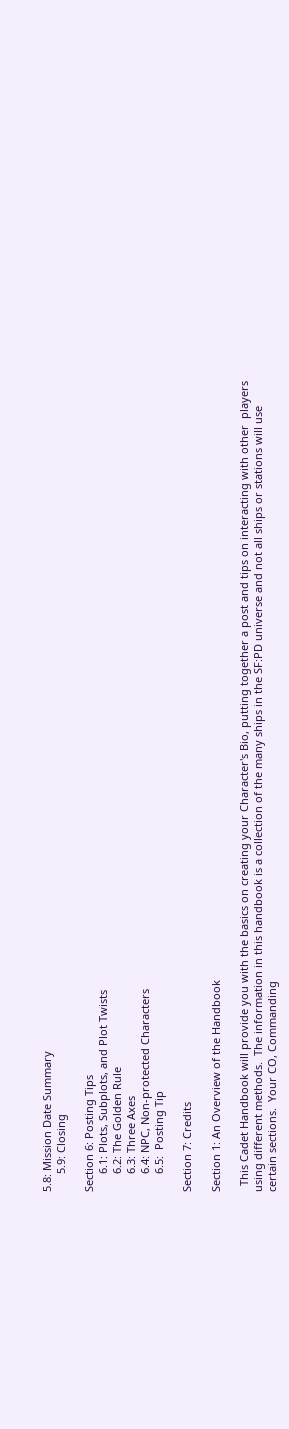5.8: Mission Date Summary
      5.9: Closing

Section 6: Posting Tips
      6.1: Plots, Subplots, and Plot Twists
      6.2: The Golden Rule
      6.3: Three Axes
      6.4: NPC, Non-protected Characters
      6.5:  Posting Tip

Section 7: Credits

Section 1: An Overview of the Handbook

  This Cadet Handbook will provide you with the basics on creating your Character's Bio, putting together a post and tips on interacting with other  players using different methods.  The information in this handbook is a collection of the many ships in the SF:PD universe and not all ships or stations will use certain sections.  Your CO, Commanding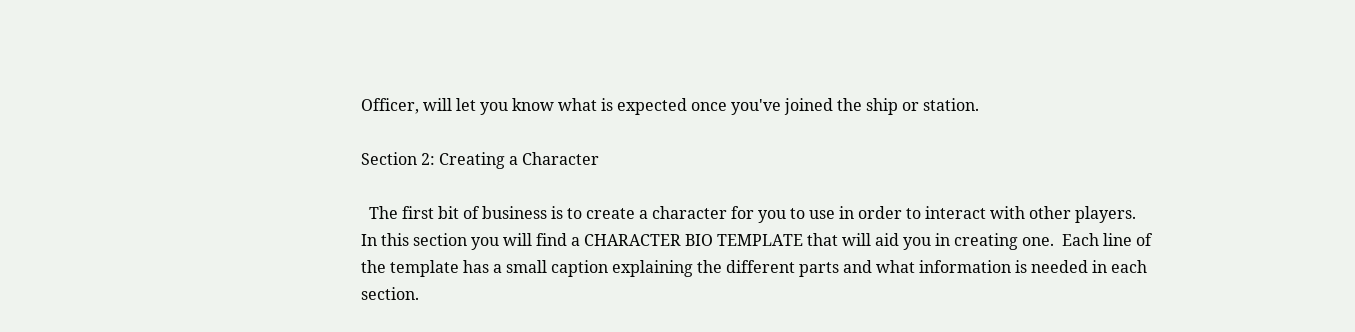Officer, will let you know what is expected once you've joined the ship or station.

Section 2: Creating a Character

  The first bit of business is to create a character for you to use in order to interact with other players.  In this section you will find a CHARACTER BIO TEMPLATE that will aid you in creating one.  Each line of the template has a small caption explaining the different parts and what information is needed in each section.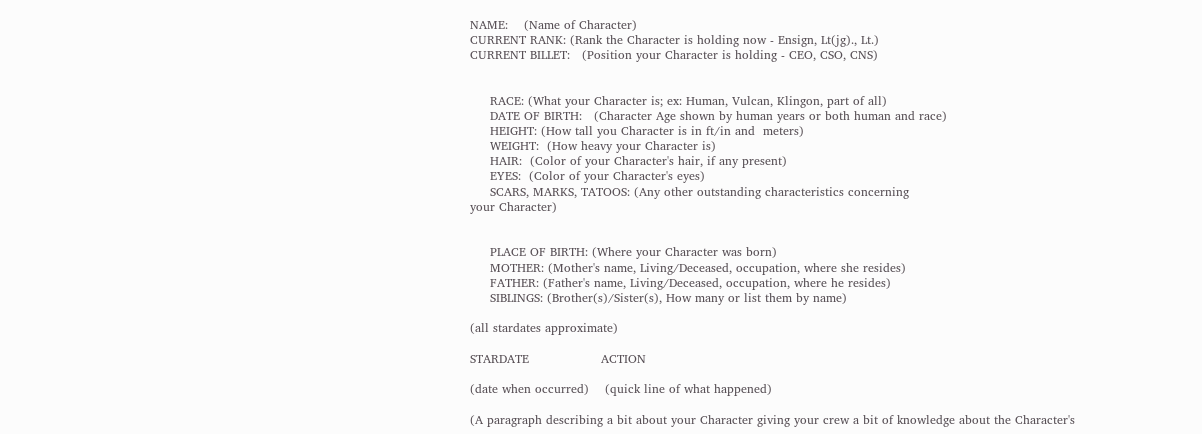NAME:    (Name of Character)
CURRENT RANK: (Rank the Character is holding now - Ensign, Lt(jg)., Lt.)
CURRENT BILLET:   (Position your Character is holding - CEO, CSO, CNS)


     RACE: (What your Character is; ex: Human, Vulcan, Klingon, part of all)
     DATE OF BIRTH:   (Character Age shown by human years or both human and race)
     HEIGHT: (How tall you Character is in ft/in and  meters)
     WEIGHT:  (How heavy your Character is)
     HAIR:  (Color of your Character's hair, if any present)
     EYES:  (Color of your Character's eyes)
     SCARS, MARKS, TATOOS: (Any other outstanding characteristics concerning
your Character)


     PLACE OF BIRTH: (Where your Character was born)
     MOTHER: (Mother's name, Living/Deceased, occupation, where she resides)
     FATHER: (Father's name, Living/Deceased, occupation, where he resides)
     SIBLINGS: (Brother(s)/Sister(s), How many or list them by name)

(all stardates approximate)

STARDATE                  ACTION

(date when occurred)    (quick line of what happened)

(A paragraph describing a bit about your Character giving your crew a bit of knowledge about the Character's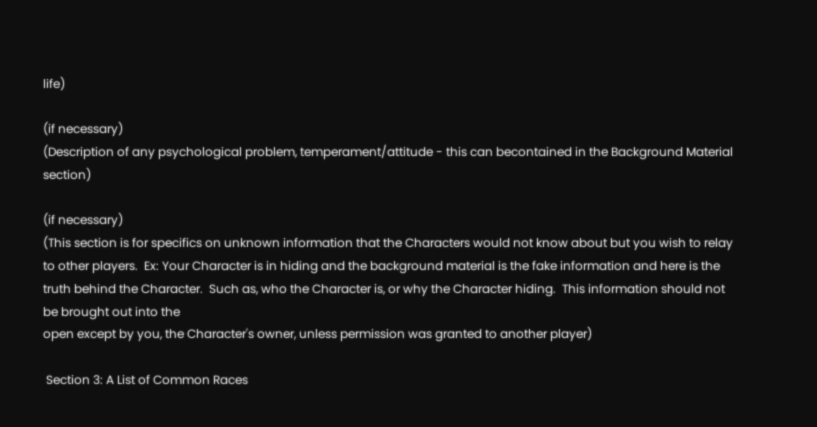life)

(if necessary)
(Description of any psychological problem, temperament/attitude - this can becontained in the Background Material section)

(if necessary)
(This section is for specifics on unknown information that the Characters would not know about but you wish to relay to other players.  Ex: Your Character is in hiding and the background material is the fake information and here is the truth behind the Character.  Such as, who the Character is, or why the Character hiding.  This information should not be brought out into the
open except by you, the Character's owner, unless permission was granted to another player)

 Section 3: A List of Common Races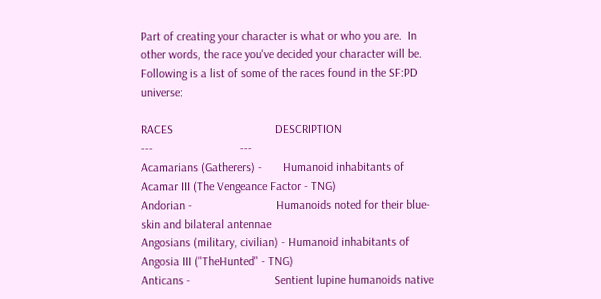Part of creating your character is what or who you are.  In other words, the race you've decided your character will be.  Following is a list of some of the races found in the SF:PD universe:

RACES                                  DESCRIPTION
---                             ---
Acamarians (Gatherers) -       Humanoid inhabitants of Acamar III (The Vengeance Factor - TNG)
Andorian -                            Humanoids noted for their blue-skin and bilateral antennae
Angosians (military, civilian) - Humanoid inhabitants of Angosia III ("TheHunted" - TNG)
Anticans -                            Sentient lupine humanoids native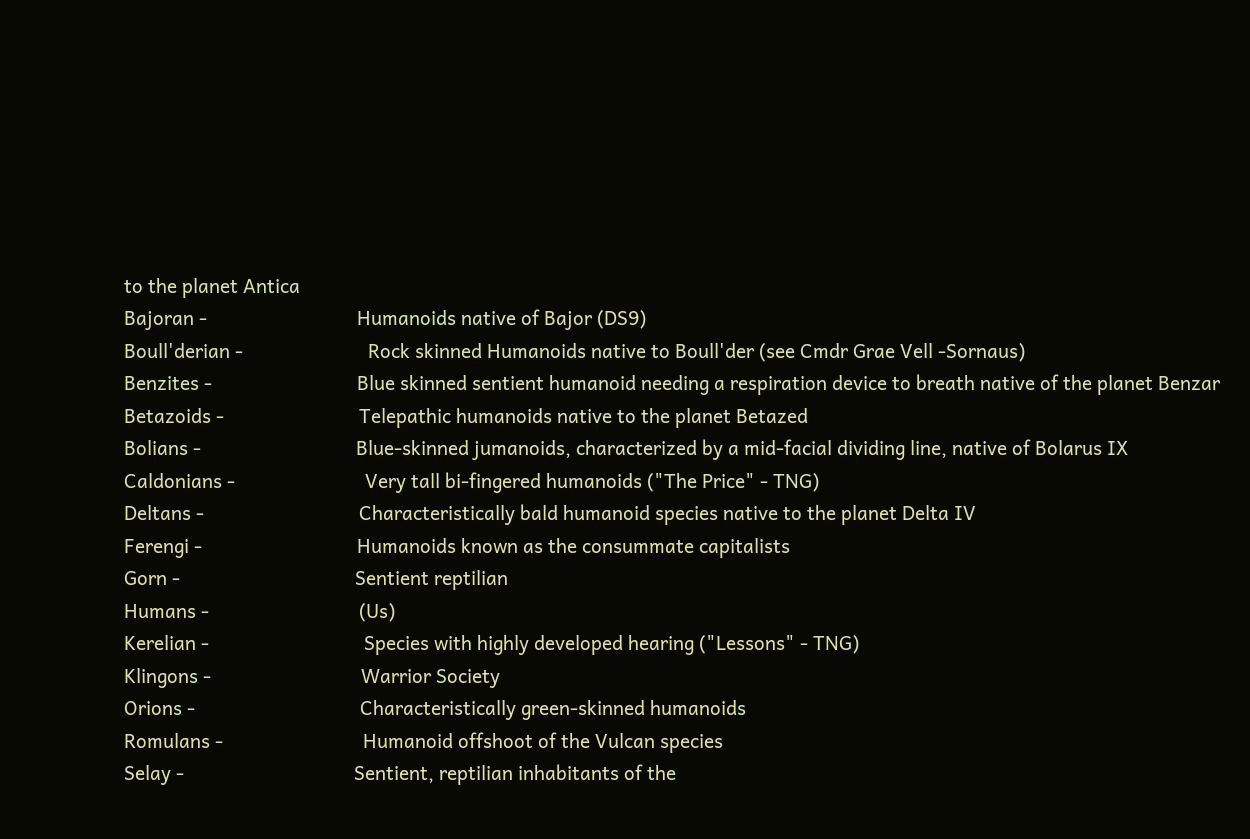to the planet Antica
Bajoran -                              Humanoids native of Bajor (DS9)
Boull'derian -                         Rock skinned Humanoids native to Boull'der (see Cmdr Grae Vell -Sornaus)
Benzites -                             Blue skinned sentient humanoid needing a respiration device to breath native of the planet Benzar
Betazoids -                           Telepathic humanoids native to the planet Betazed
Bolians -                               Blue-skinned jumanoids, characterized by a mid-facial dividing line, native of Bolarus IX
Caldonians -                          Very tall bi-fingered humanoids ("The Price" - TNG)
Deltans -                               Characteristically bald humanoid species native to the planet Delta IV
Ferengi -                               Humanoids known as the consummate capitalists
Gorn -                                   Sentient reptilian
Humans -                              (Us)
Kerelian -                               Species with highly developed hearing ("Lessons" - TNG)
Klingons -                              Warrior Society
Orions -                                 Characteristically green-skinned humanoids
Romulans -                            Humanoid offshoot of the Vulcan species
Selay -                                  Sentient, reptilian inhabitants of the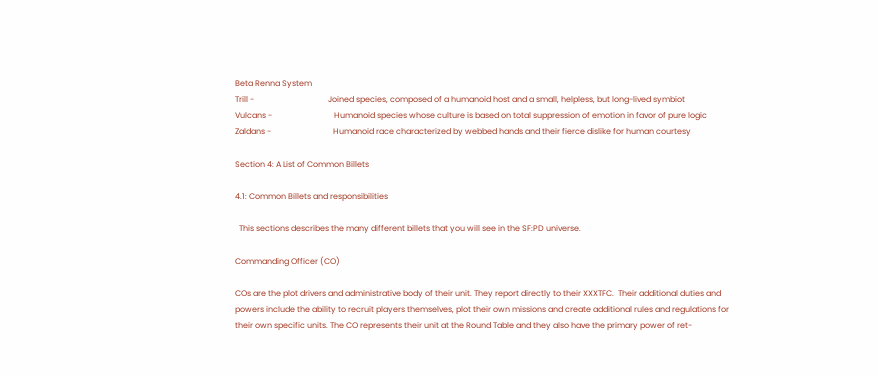Beta Renna System
Trill -                                     Joined species, composed of a humanoid host and a small, helpless, but long-lived symbiot
Vulcans -                               Humanoid species whose culture is based on total suppression of emotion in favor of pure logic
Zaldans -                               Humanoid race characterized by webbed hands and their fierce dislike for human courtesy

Section 4: A List of Common Billets

4.1: Common Billets and responsibilities

  This sections describes the many different billets that you will see in the SF:PD universe.

Commanding Officer (CO)

COs are the plot drivers and administrative body of their unit. They report directly to their XXXTFC.  Their additional duties and powers include the ability to recruit players themselves, plot their own missions and create additional rules and regulations for their own specific units. The CO represents their unit at the Round Table and they also have the primary power of ret-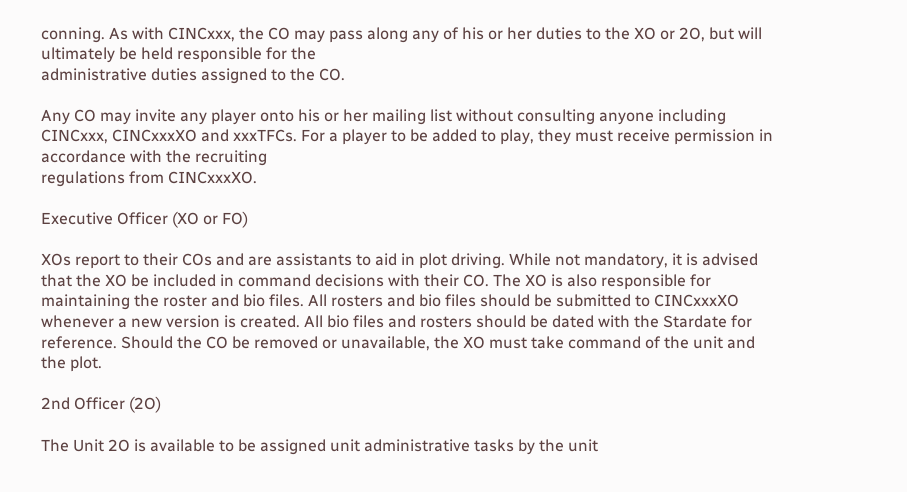conning. As with CINCxxx, the CO may pass along any of his or her duties to the XO or 2O, but will ultimately be held responsible for the
administrative duties assigned to the CO.

Any CO may invite any player onto his or her mailing list without consulting anyone including CINCxxx, CINCxxxXO and xxxTFCs. For a player to be added to play, they must receive permission in accordance with the recruiting
regulations from CINCxxxXO.

Executive Officer (XO or FO)

XOs report to their COs and are assistants to aid in plot driving. While not mandatory, it is advised that the XO be included in command decisions with their CO. The XO is also responsible for maintaining the roster and bio files. All rosters and bio files should be submitted to CINCxxxXO whenever a new version is created. All bio files and rosters should be dated with the Stardate for reference. Should the CO be removed or unavailable, the XO must take command of the unit and the plot.

2nd Officer (2O)

The Unit 2O is available to be assigned unit administrative tasks by the unit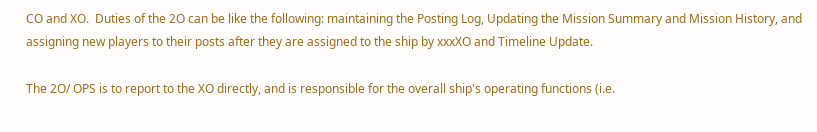CO and XO.  Duties of the 2O can be like the following: maintaining the Posting Log, Updating the Mission Summary and Mission History, and assigning new players to their posts after they are assigned to the ship by xxxXO and Timeline Update.

The 2O/ OPS is to report to the XO directly, and is responsible for the overall ship's operating functions (i.e.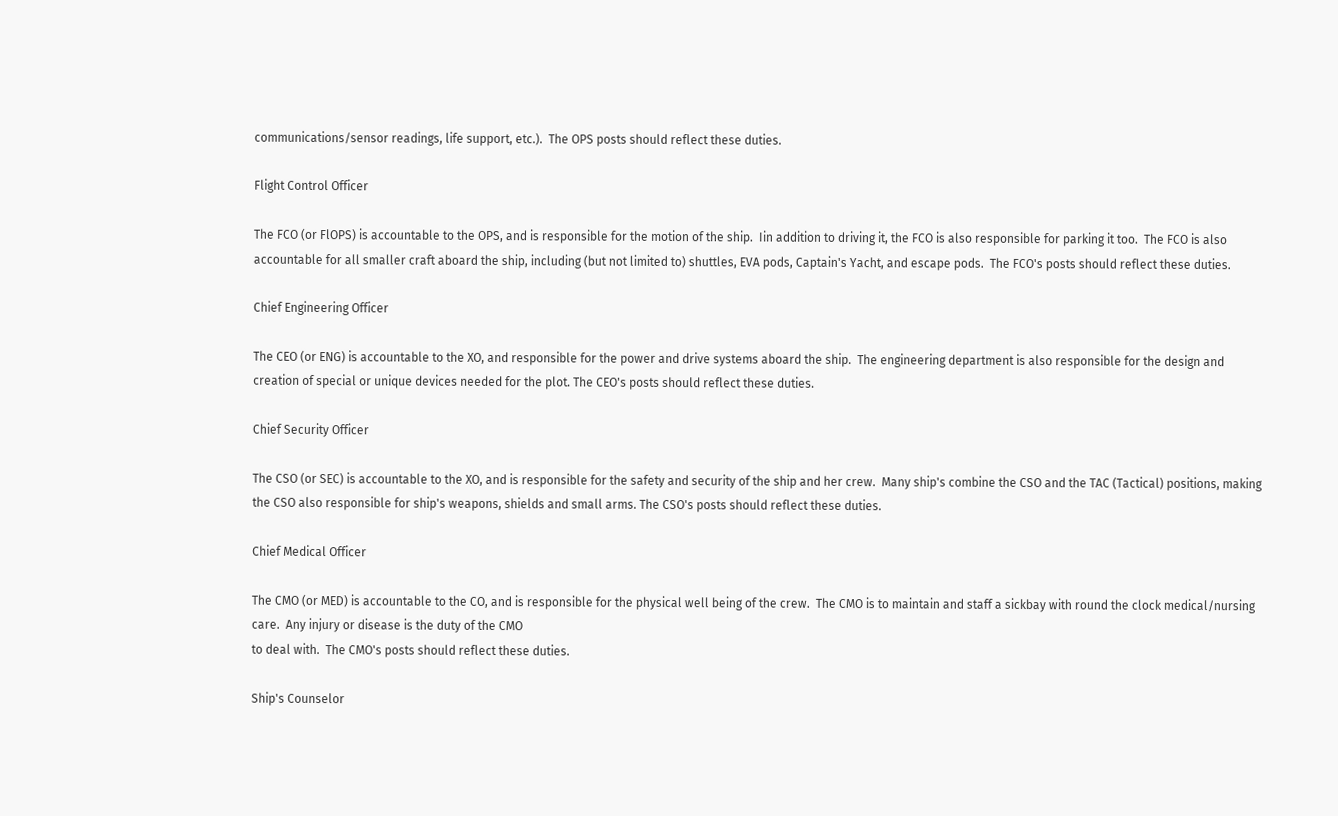communications/sensor readings, life support, etc.).  The OPS posts should reflect these duties.

Flight Control Officer

The FCO (or FlOPS) is accountable to the OPS, and is responsible for the motion of the ship.  Iin addition to driving it, the FCO is also responsible for parking it too.  The FCO is also accountable for all smaller craft aboard the ship, including (but not limited to) shuttles, EVA pods, Captain's Yacht, and escape pods.  The FCO's posts should reflect these duties.

Chief Engineering Officer

The CEO (or ENG) is accountable to the XO, and responsible for the power and drive systems aboard the ship.  The engineering department is also responsible for the design and creation of special or unique devices needed for the plot. The CEO's posts should reflect these duties.

Chief Security Officer

The CSO (or SEC) is accountable to the XO, and is responsible for the safety and security of the ship and her crew.  Many ship's combine the CSO and the TAC (Tactical) positions, making the CSO also responsible for ship's weapons, shields and small arms. The CSO's posts should reflect these duties.

Chief Medical Officer

The CMO (or MED) is accountable to the CO, and is responsible for the physical well being of the crew.  The CMO is to maintain and staff a sickbay with round the clock medical/nursing care.  Any injury or disease is the duty of the CMO
to deal with.  The CMO's posts should reflect these duties.

Ship's Counselor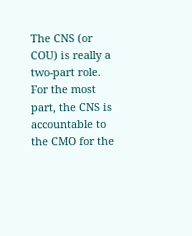The CNS (or COU) is really a two-part role.  For the most part, the CNS is accountable to the CMO for the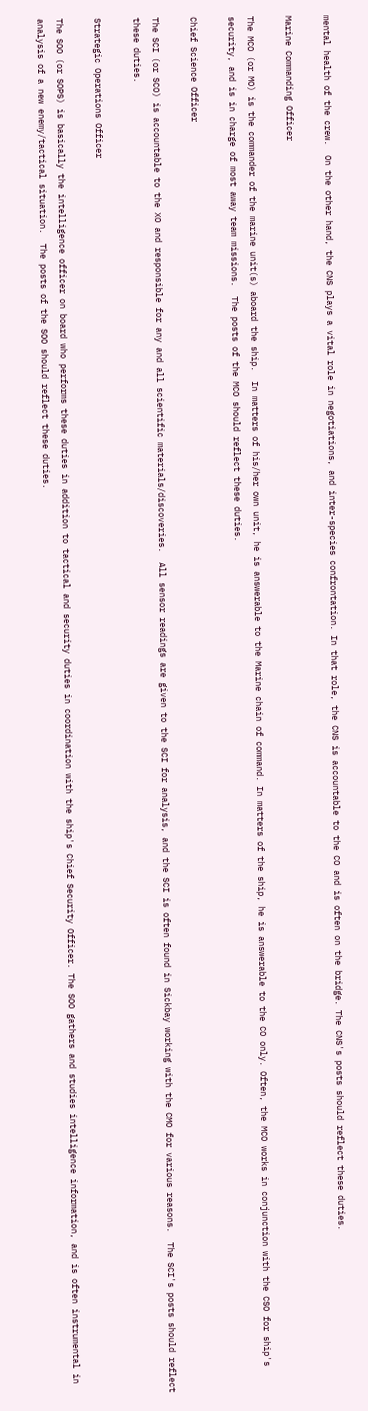mental health of the crew.  On the other hand, the CNS plays a vital role in negotiations, and inter-species confrontation. In that role, the CNS is accountable to the CO and is often on the bridge. The CNS's posts should reflect these duties.

Marine Commanding Officer

The MCO (or MO) is the commander of the marine unit(s) aboard the ship.  In matters of his/her own unit, he is answerable to the Marine chain of command. In matters of the ship, he is answerable to the CO only. Often, the MCO works in conjunction with the CSO for ship's security, and is in charge of most away team missions.  The posts of the MCO should reflect these duties.

Chief Science Officer

The SCI (or SCO) is accountable to the XO and responsible for any and all scientific materials/discoveries.  All sensor readings are given to the SCI for analysis, and the SCI is often found in Sickbay working with the CMO for various reasons.  The SCI's posts should reflect these duties.

Strategic Operations Officer

The SOO (or SOPS) is basically the intelligence officer on board who performs these duties in addition to tactical and security duties in coordination with the ship's Chief Security Officer. The SOO gathers and studies intelligence information, and is often instrumental in analysis of a new enemy/tactical situation.  The posts of the SOO should reflect these duties.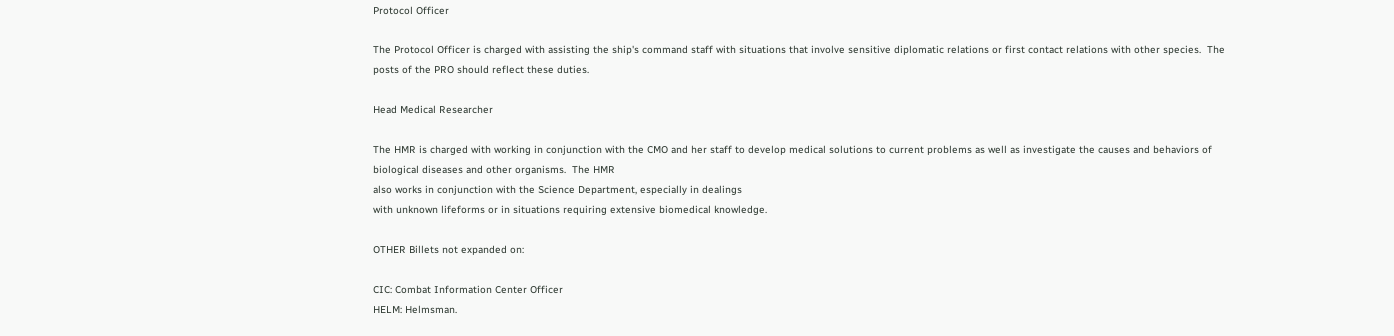Protocol Officer

The Protocol Officer is charged with assisting the ship's command staff with situations that involve sensitive diplomatic relations or first contact relations with other species.  The posts of the PRO should reflect these duties.

Head Medical Researcher

The HMR is charged with working in conjunction with the CMO and her staff to develop medical solutions to current problems as well as investigate the causes and behaviors of biological diseases and other organisms.  The HMR
also works in conjunction with the Science Department, especially in dealings
with unknown lifeforms or in situations requiring extensive biomedical knowledge.

OTHER Billets not expanded on:

CIC: Combat Information Center Officer
HELM: Helmsman.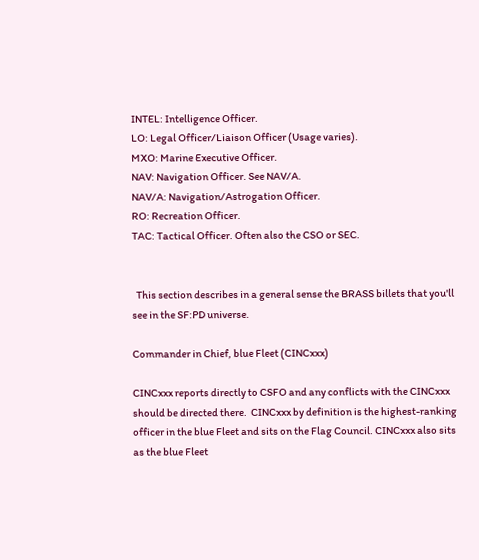INTEL: Intelligence Officer.
LO: Legal Officer/Liaison Officer (Usage varies).
MXO: Marine Executive Officer.
NAV: Navigation Officer. See NAV/A.
NAV/A: Navigation/Astrogation Officer.
RO: Recreation Officer.
TAC: Tactical Officer. Often also the CSO or SEC.


  This section describes in a general sense the BRASS billets that you'll see in the SF:PD universe.

Commander in Chief, blue Fleet (CINCxxx)

CINCxxx reports directly to CSFO and any conflicts with the CINCxxx should be directed there.  CINCxxx by definition is the highest-ranking officer in the blue Fleet and sits on the Flag Council. CINCxxx also sits as the blue Fleet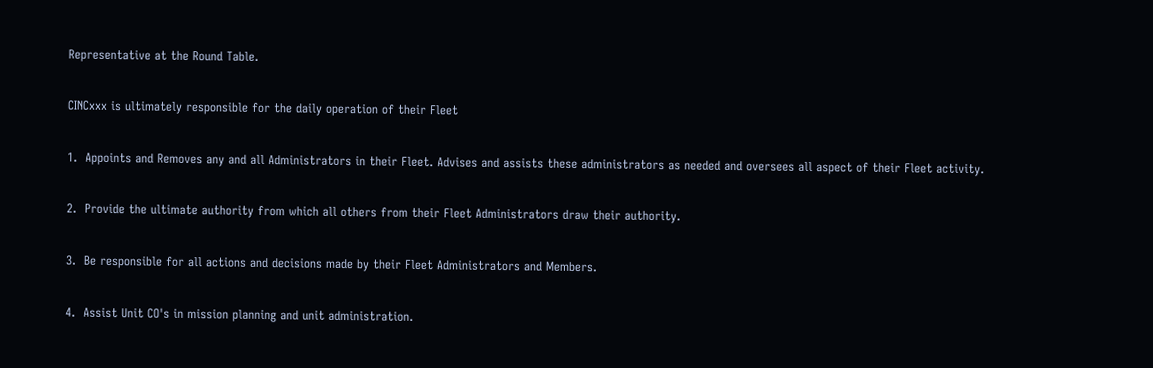Representative at the Round Table.

CINCxxx is ultimately responsible for the daily operation of their Fleet

1.  Appoints and Removes any and all Administrators in their Fleet. Advises and assists these administrators as needed and oversees all aspect of their Fleet activity.

2.  Provide the ultimate authority from which all others from their Fleet Administrators draw their authority.

3.  Be responsible for all actions and decisions made by their Fleet Administrators and Members.

4.  Assist Unit CO's in mission planning and unit administration.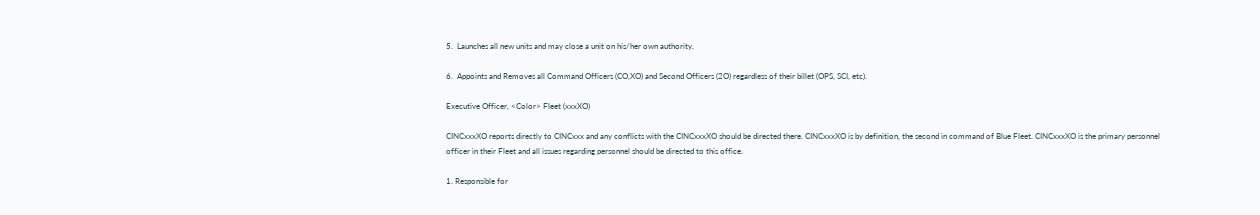5.  Launches all new units and may close a unit on his/her own authority.

6.  Appoints and Removes all Command Officers (CO,XO) and Second Officers (2O) regardless of their billet (OPS, SCI, etc).

Executive Officer, <Color> Fleet (xxxXO)

CINCxxxXO reports directly to CINCxxx and any conflicts with the CINCxxxXO should be directed there. CINCxxxXO is by definition, the second in command of Blue Fleet. CINCxxxXO is the primary personnel officer in their Fleet and all issues regarding personnel should be directed to this office.

1. Responsible for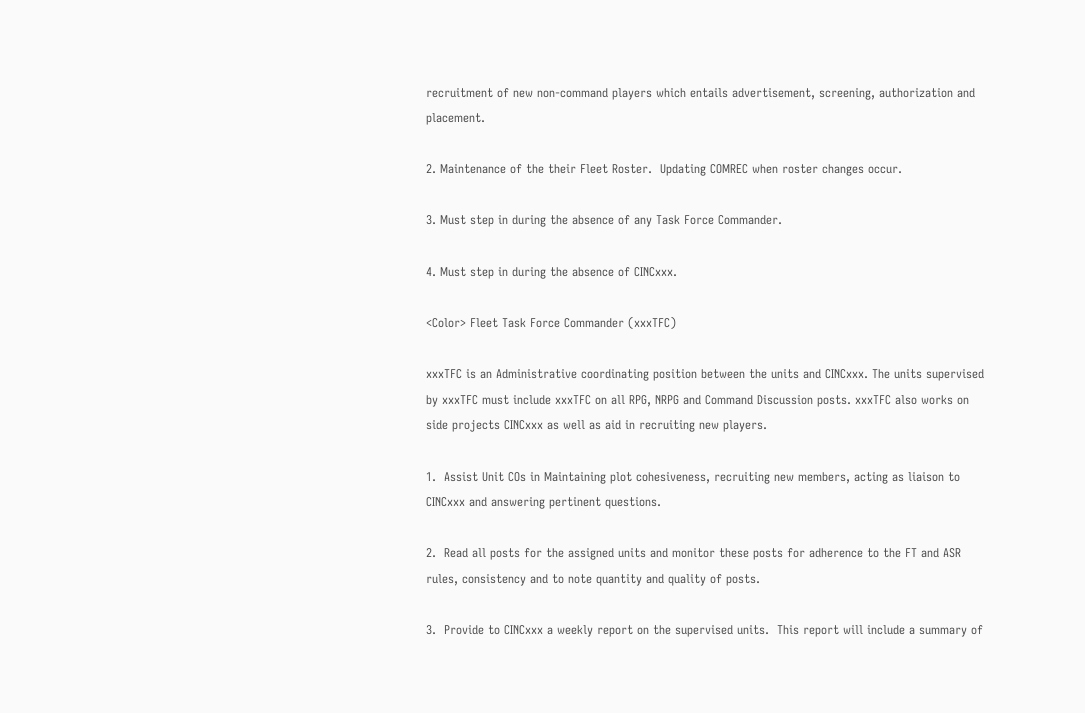recruitment of new non-command players which entails advertisement, screening, authorization and placement.

2. Maintenance of the their Fleet Roster.  Updating COMREC when roster changes occur.

3. Must step in during the absence of any Task Force Commander.

4. Must step in during the absence of CINCxxx.

<Color> Fleet Task Force Commander (xxxTFC)

xxxTFC is an Administrative coordinating position between the units and CINCxxx. The units supervised by xxxTFC must include xxxTFC on all RPG, NRPG and Command Discussion posts. xxxTFC also works on side projects CINCxxx as well as aid in recruiting new players.

1.  Assist Unit COs in Maintaining plot cohesiveness, recruiting new members, acting as liaison to CINCxxx and answering pertinent questions.

2.  Read all posts for the assigned units and monitor these posts for adherence to the FT and ASR rules, consistency and to note quantity and quality of posts.

3.  Provide to CINCxxx a weekly report on the supervised units.  This report will include a summary of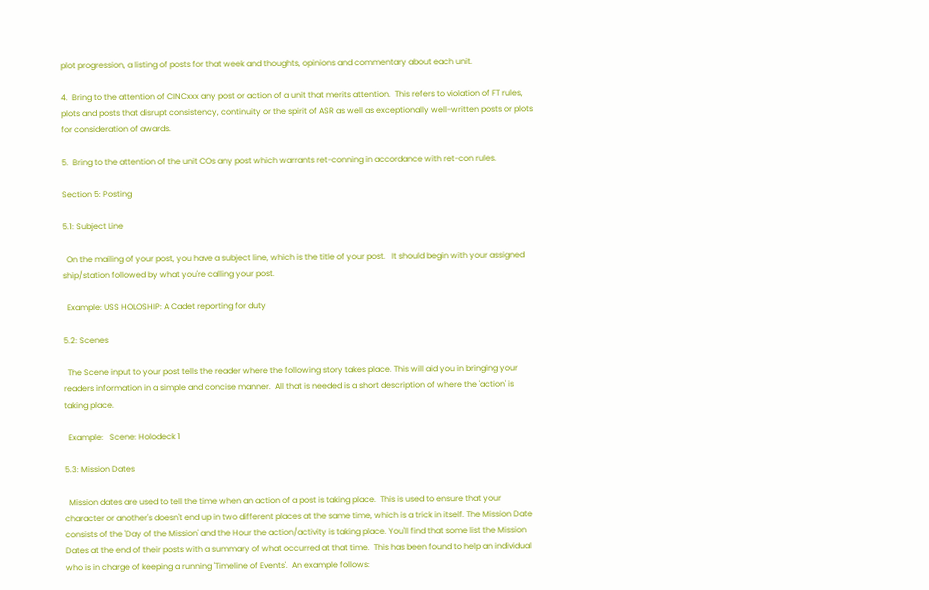plot progression, a listing of posts for that week and thoughts, opinions and commentary about each unit.

4.  Bring to the attention of CINCxxx any post or action of a unit that merits attention.  This refers to violation of FT rules, plots and posts that disrupt consistency, continuity or the spirit of ASR as well as exceptionally well-written posts or plots for consideration of awards.

5.  Bring to the attention of the unit COs any post which warrants ret-conning in accordance with ret-con rules.

Section 5: Posting

5.1: Subject Line

  On the mailing of your post, you have a subject line, which is the title of your post.   It should begin with your assigned ship/station followed by what you're calling your post.

  Example: USS HOLOSHIP: A Cadet reporting for duty

5.2: Scenes

  The Scene input to your post tells the reader where the following story takes place. This will aid you in bringing your readers information in a simple and concise manner.  All that is needed is a short description of where the 'action' is taking place.

  Example:   Scene: Holodeck 1

5.3: Mission Dates

  Mission dates are used to tell the time when an action of a post is taking place.  This is used to ensure that your character or another's doesn't end up in two different places at the same time, which is a trick in itself. The Mission Date consists of the 'Day of the Mission' and the Hour the action/activity is taking place. You'll find that some list the Mission Dates at the end of their posts with a summary of what occurred at that time.  This has been found to help an individual who is in charge of keeping a running 'Timeline of Events'.  An example follows: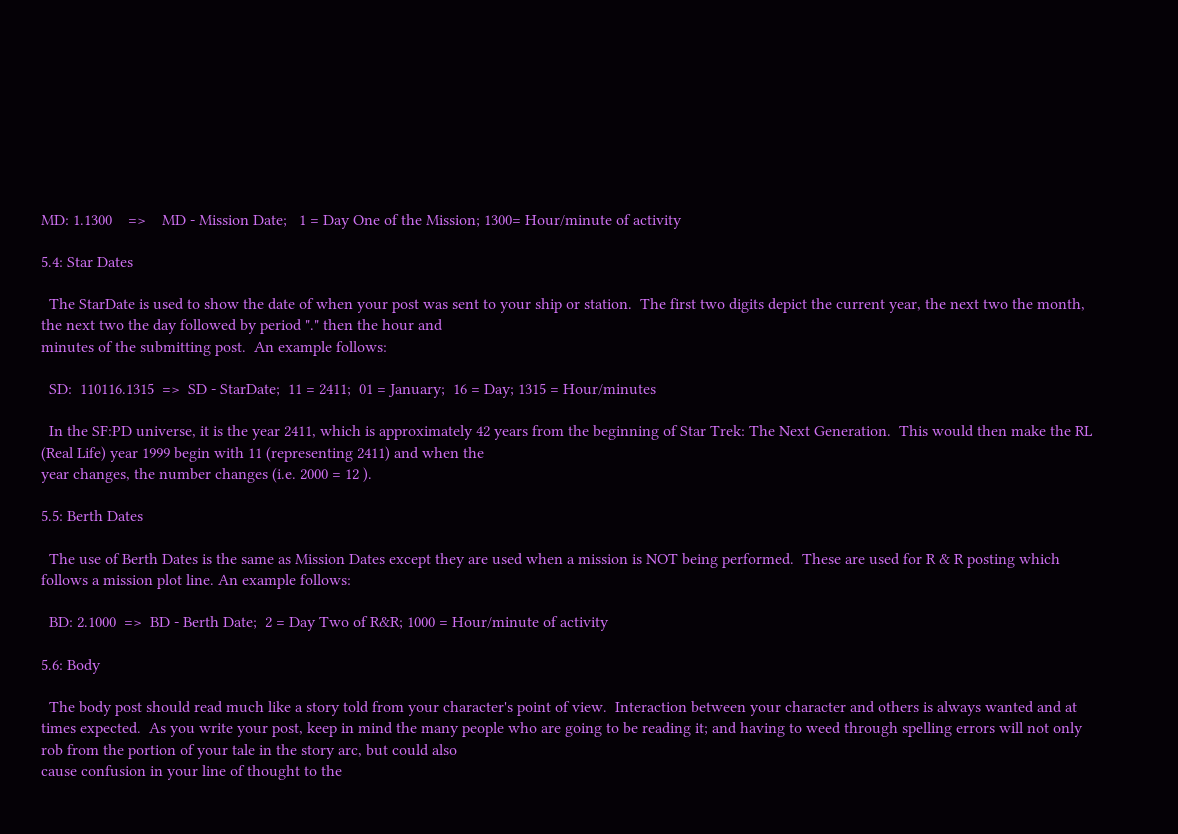MD: 1.1300    =>    MD - Mission Date;   1 = Day One of the Mission; 1300= Hour/minute of activity

5.4: Star Dates

  The StarDate is used to show the date of when your post was sent to your ship or station.  The first two digits depict the current year, the next two the month, the next two the day followed by period "." then the hour and
minutes of the submitting post.  An example follows:

  SD:  110116.1315  =>  SD - StarDate;  11 = 2411;  01 = January;  16 = Day; 1315 = Hour/minutes

  In the SF:PD universe, it is the year 2411, which is approximately 42 years from the beginning of Star Trek: The Next Generation.  This would then make the RL (Real Life) year 1999 begin with 11 (representing 2411) and when the
year changes, the number changes (i.e. 2000 = 12 ).

5.5: Berth Dates

  The use of Berth Dates is the same as Mission Dates except they are used when a mission is NOT being performed.  These are used for R & R posting which follows a mission plot line. An example follows:

  BD: 2.1000  =>  BD - Berth Date;  2 = Day Two of R&R; 1000 = Hour/minute of activity

5.6: Body

  The body post should read much like a story told from your character's point of view.  Interaction between your character and others is always wanted and at times expected.  As you write your post, keep in mind the many people who are going to be reading it; and having to weed through spelling errors will not only rob from the portion of your tale in the story arc, but could also
cause confusion in your line of thought to the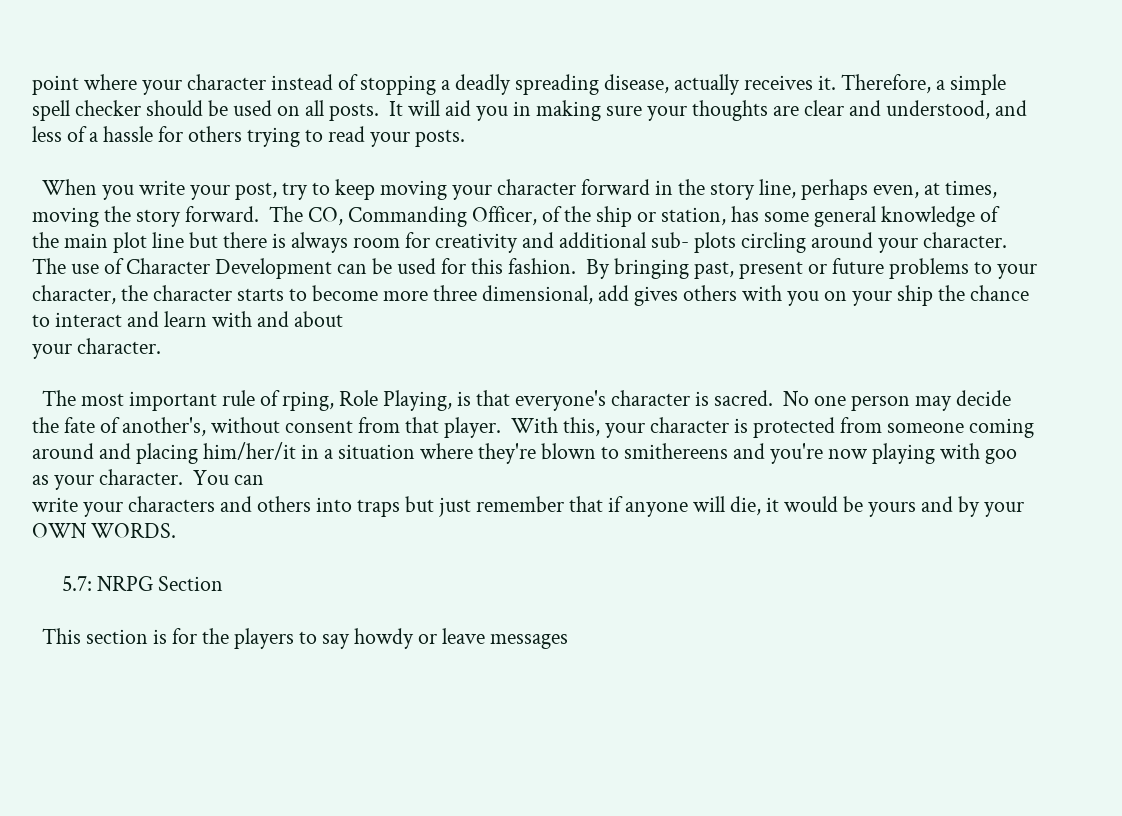point where your character instead of stopping a deadly spreading disease, actually receives it. Therefore, a simple spell checker should be used on all posts.  It will aid you in making sure your thoughts are clear and understood, and less of a hassle for others trying to read your posts.

  When you write your post, try to keep moving your character forward in the story line, perhaps even, at times, moving the story forward.  The CO, Commanding Officer, of the ship or station, has some general knowledge of
the main plot line but there is always room for creativity and additional sub- plots circling around your character.  The use of Character Development can be used for this fashion.  By bringing past, present or future problems to your character, the character starts to become more three dimensional, add gives others with you on your ship the chance to interact and learn with and about
your character.

  The most important rule of rping, Role Playing, is that everyone's character is sacred.  No one person may decide the fate of another's, without consent from that player.  With this, your character is protected from someone coming around and placing him/her/it in a situation where they're blown to smithereens and you're now playing with goo as your character.  You can
write your characters and others into traps but just remember that if anyone will die, it would be yours and by your OWN WORDS.

      5.7: NRPG Section

  This section is for the players to say howdy or leave messages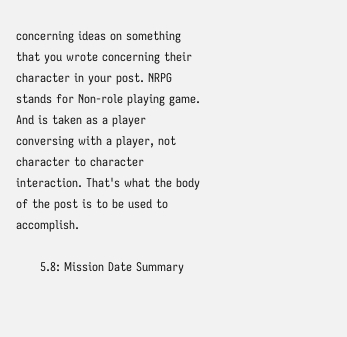concerning ideas on something that you wrote concerning their character in your post. NRPG stands for Non-role playing game.  And is taken as a player conversing with a player, not character to character interaction. That's what the body of the post is to be used to accomplish.

      5.8: Mission Date Summary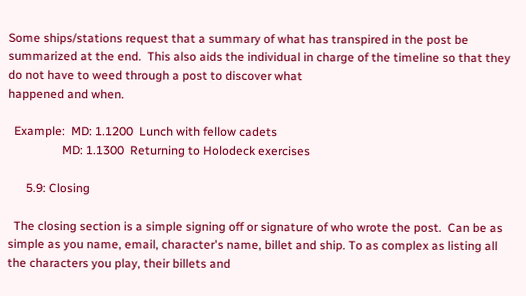Some ships/stations request that a summary of what has transpired in the post be summarized at the end.  This also aids the individual in charge of the timeline so that they do not have to weed through a post to discover what
happened and when.

  Example:  MD: 1.1200  Lunch with fellow cadets
                  MD: 1.1300  Returning to Holodeck exercises

      5.9: Closing

  The closing section is a simple signing off or signature of who wrote the post.  Can be as simple as you name, email, character's name, billet and ship. To as complex as listing all the characters you play, their billets and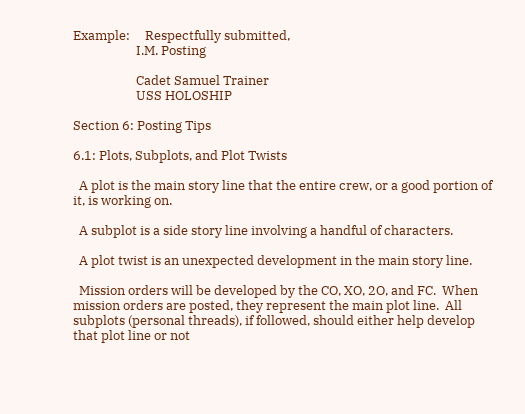Example:     Respectfully submitted,
                     I.M. Posting

                     Cadet Samuel Trainer
                     USS HOLOSHIP

Section 6: Posting Tips

6.1: Plots, Subplots, and Plot Twists

  A plot is the main story line that the entire crew, or a good portion of it, is working on.

  A subplot is a side story line involving a handful of characters.

  A plot twist is an unexpected development in the main story line.

  Mission orders will be developed by the CO, XO, 2O, and FC.  When mission orders are posted, they represent the main plot line.  All subplots (personal threads), if followed, should either help develop that plot line or not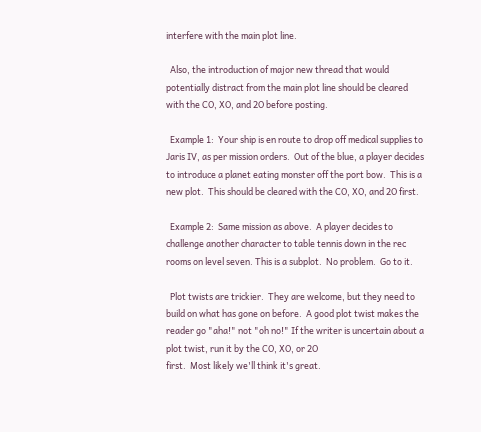interfere with the main plot line.

  Also, the introduction of major new thread that would potentially distract from the main plot line should be cleared with the CO, XO, and 2O before posting.

  Example 1:  Your ship is en route to drop off medical supplies to Jaris IV, as per mission orders.  Out of the blue, a player decides to introduce a planet eating monster off the port bow.  This is a new plot.  This should be cleared with the CO, XO, and 2O first.

  Example 2:  Same mission as above.  A player decides to challenge another character to table tennis down in the rec rooms on level seven. This is a subplot.  No problem.  Go to it.

  Plot twists are trickier.  They are welcome, but they need to build on what has gone on before.  A good plot twist makes the reader go "aha!" not "oh no!" If the writer is uncertain about a plot twist, run it by the CO, XO, or 2O
first.  Most likely we'll think it's great.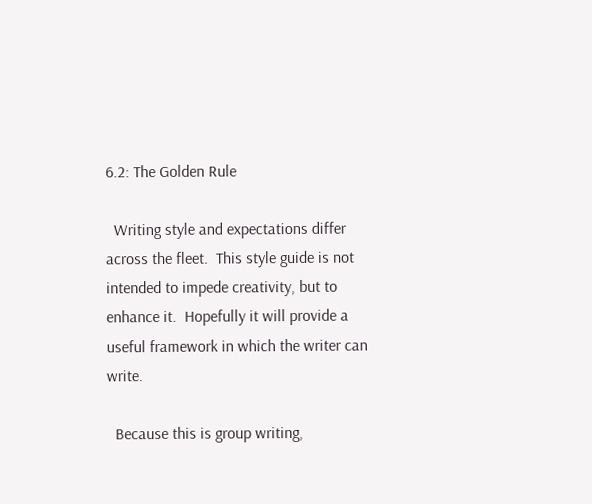6.2: The Golden Rule

  Writing style and expectations differ across the fleet.  This style guide is not intended to impede creativity, but to enhance it.  Hopefully it will provide a useful framework in which the writer can write.

  Because this is group writing,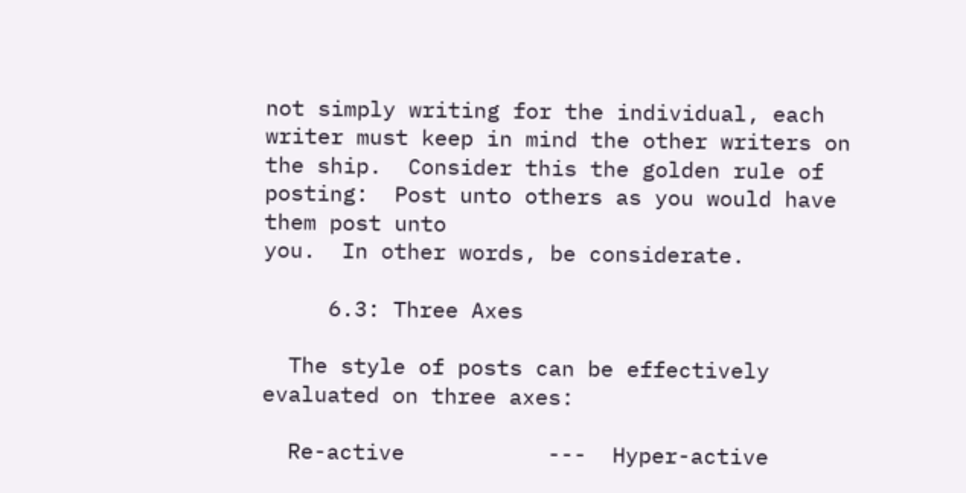not simply writing for the individual, each writer must keep in mind the other writers on the ship.  Consider this the golden rule of posting:  Post unto others as you would have them post unto
you.  In other words, be considerate.

     6.3: Three Axes

  The style of posts can be effectively evaluated on three axes:

  Re-active           ---  Hyper-active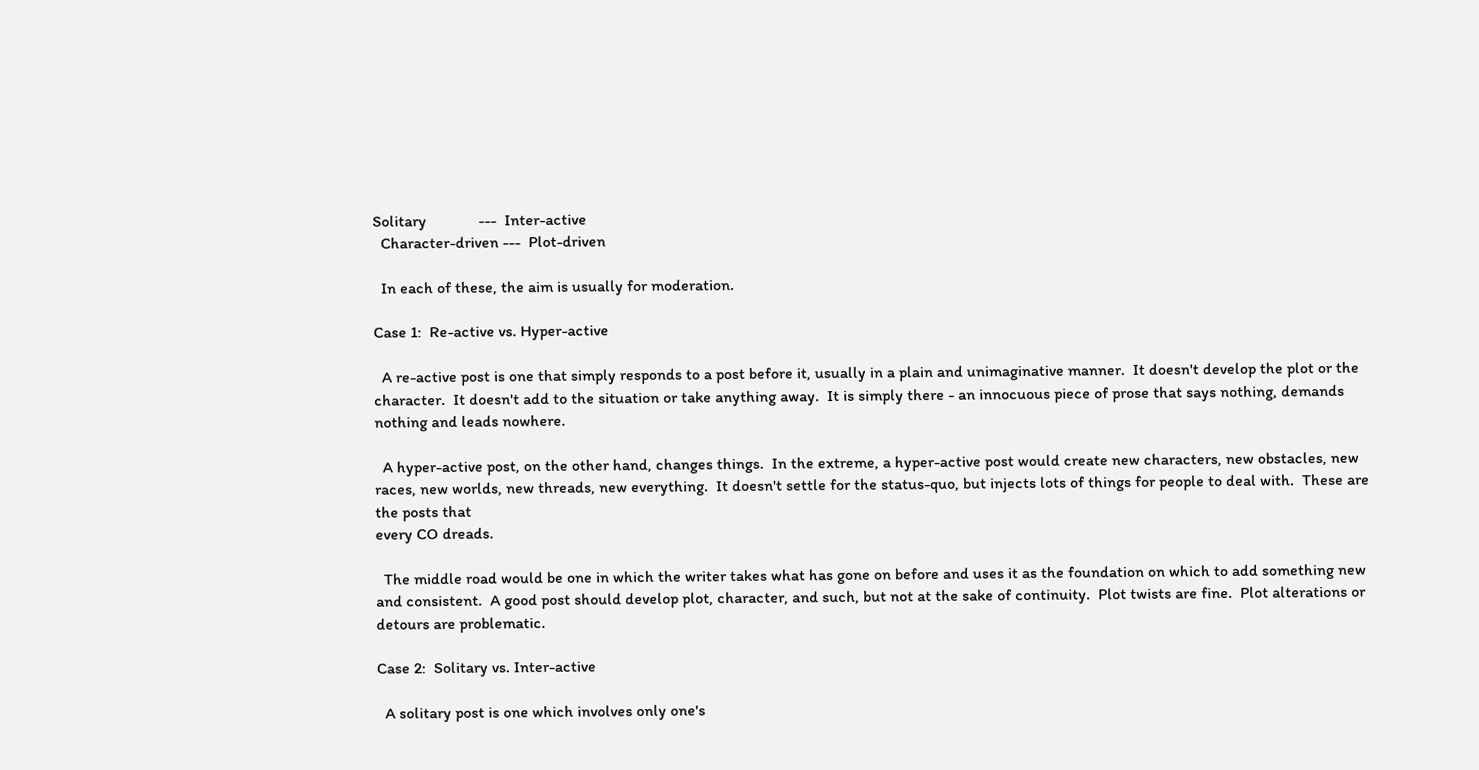Solitary             ---  Inter-active
  Character-driven ---  Plot-driven

  In each of these, the aim is usually for moderation.

Case 1:  Re-active vs. Hyper-active

  A re-active post is one that simply responds to a post before it, usually in a plain and unimaginative manner.  It doesn't develop the plot or the character.  It doesn't add to the situation or take anything away.  It is simply there - an innocuous piece of prose that says nothing, demands nothing and leads nowhere.

  A hyper-active post, on the other hand, changes things.  In the extreme, a hyper-active post would create new characters, new obstacles, new races, new worlds, new threads, new everything.  It doesn't settle for the status-quo, but injects lots of things for people to deal with.  These are the posts that
every CO dreads.

  The middle road would be one in which the writer takes what has gone on before and uses it as the foundation on which to add something new and consistent.  A good post should develop plot, character, and such, but not at the sake of continuity.  Plot twists are fine.  Plot alterations or detours are problematic.

Case 2:  Solitary vs. Inter-active

  A solitary post is one which involves only one's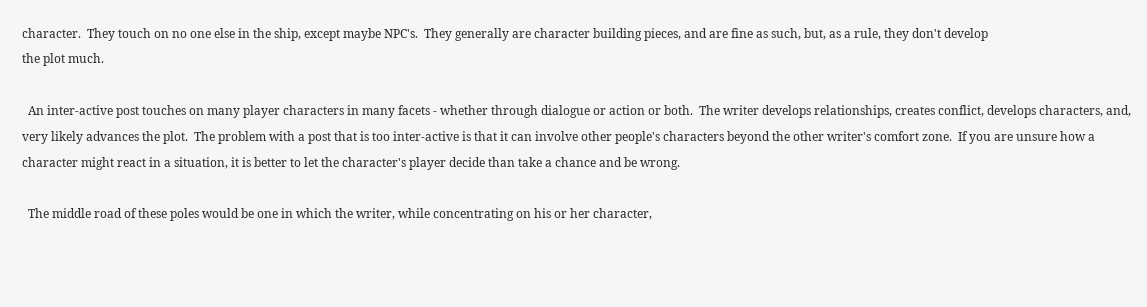character.  They touch on no one else in the ship, except maybe NPC's.  They generally are character building pieces, and are fine as such, but, as a rule, they don't develop
the plot much.

  An inter-active post touches on many player characters in many facets - whether through dialogue or action or both.  The writer develops relationships, creates conflict, develops characters, and, very likely advances the plot.  The problem with a post that is too inter-active is that it can involve other people's characters beyond the other writer's comfort zone.  If you are unsure how a character might react in a situation, it is better to let the character's player decide than take a chance and be wrong.

  The middle road of these poles would be one in which the writer, while concentrating on his or her character,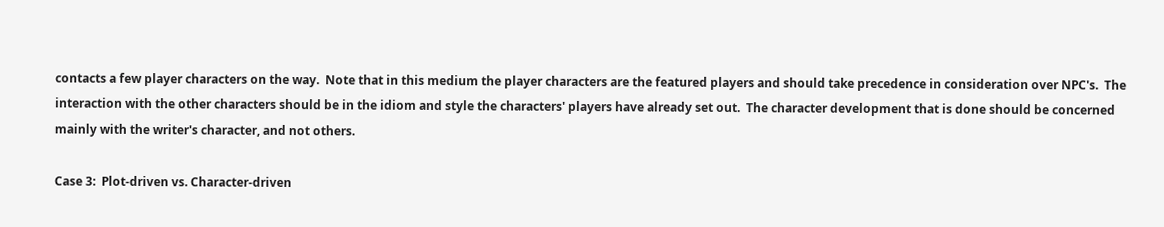contacts a few player characters on the way.  Note that in this medium the player characters are the featured players and should take precedence in consideration over NPC's.  The interaction with the other characters should be in the idiom and style the characters' players have already set out.  The character development that is done should be concerned mainly with the writer's character, and not others.

Case 3:  Plot-driven vs. Character-driven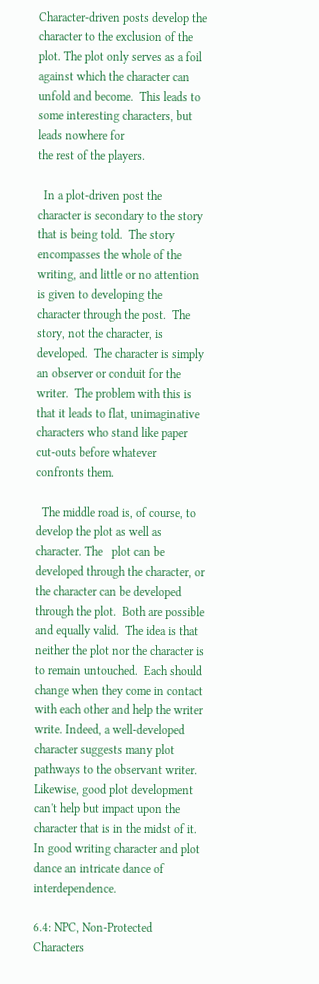Character-driven posts develop the character to the exclusion of the plot. The plot only serves as a foil against which the character can unfold and become.  This leads to some interesting characters, but leads nowhere for
the rest of the players.

  In a plot-driven post the character is secondary to the story that is being told.  The story encompasses the whole of the writing, and little or no attention is given to developing the character through the post.  The story, not the character, is developed.  The character is simply an observer or conduit for the writer.  The problem with this is that it leads to flat, unimaginative characters who stand like paper cut-outs before whatever confronts them.

  The middle road is, of course, to develop the plot as well as character. The   plot can be developed through the character, or the character can be developed through the plot.  Both are possible and equally valid.  The idea is that neither the plot nor the character is to remain untouched.  Each should change when they come in contact with each other and help the writer write. Indeed, a well-developed character suggests many plot pathways to the observant writer.  Likewise, good plot development can't help but impact upon the character that is in the midst of it.  In good writing character and plot dance an intricate dance of interdependence.

6.4: NPC, Non-Protected Characters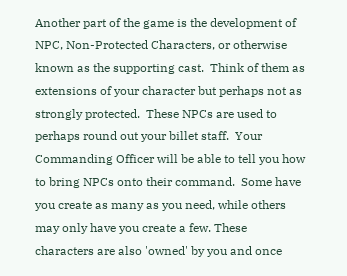Another part of the game is the development of NPC, Non-Protected Characters, or otherwise known as the supporting cast.  Think of them as extensions of your character but perhaps not as strongly protected.  These NPCs are used to perhaps round out your billet staff.  Your Commanding Officer will be able to tell you how to bring NPCs onto their command.  Some have you create as many as you need, while others may only have you create a few. These characters are also 'owned' by you and once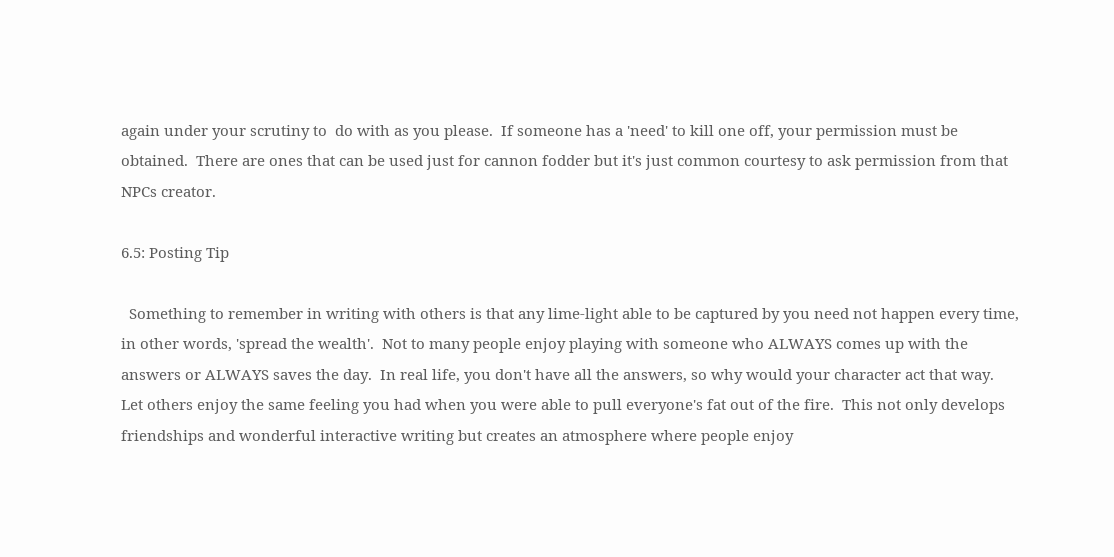again under your scrutiny to  do with as you please.  If someone has a 'need' to kill one off, your permission must be obtained.  There are ones that can be used just for cannon fodder but it's just common courtesy to ask permission from that NPCs creator.

6.5: Posting Tip

  Something to remember in writing with others is that any lime-light able to be captured by you need not happen every time, in other words, 'spread the wealth'.  Not to many people enjoy playing with someone who ALWAYS comes up with the answers or ALWAYS saves the day.  In real life, you don't have all the answers, so why would your character act that way.  Let others enjoy the same feeling you had when you were able to pull everyone's fat out of the fire.  This not only develops friendships and wonderful interactive writing but creates an atmosphere where people enjoy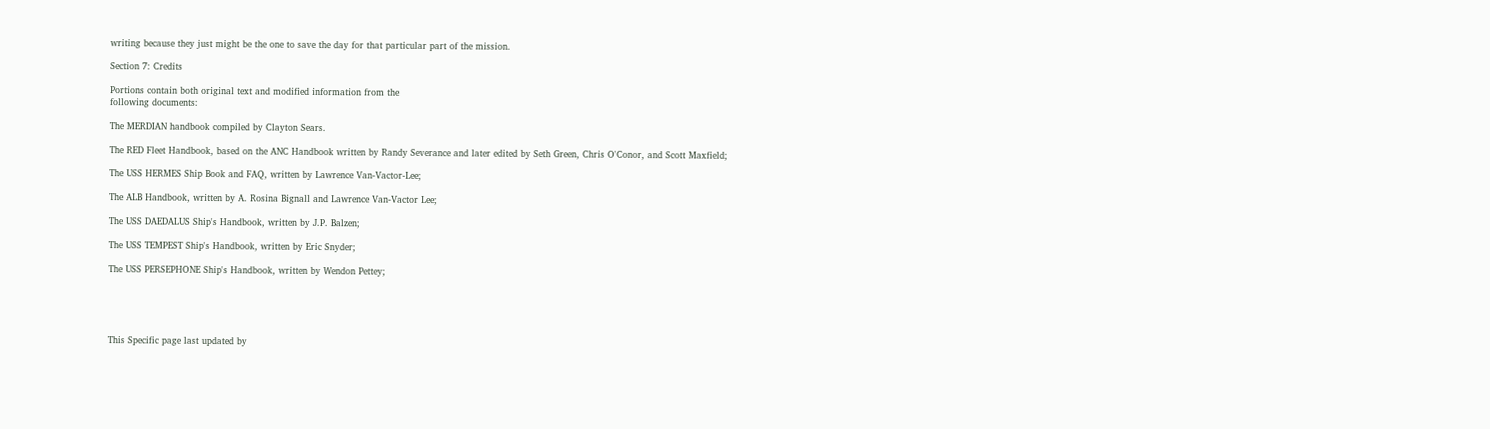writing because they just might be the one to save the day for that particular part of the mission.

Section 7: Credits

Portions contain both original text and modified information from the
following documents:

The MERDIAN handbook compiled by Clayton Sears.

The RED Fleet Handbook, based on the ANC Handbook written by Randy Severance and later edited by Seth Green, Chris O'Conor, and Scott Maxfield;

The USS HERMES Ship Book and FAQ, written by Lawrence Van-Vactor-Lee;

The ALB Handbook, written by A. Rosina Bignall and Lawrence Van-Vactor Lee;

The USS DAEDALUS Ship's Handbook, written by J.P. Balzen;

The USS TEMPEST Ship's Handbook, written by Eric Snyder;

The USS PERSEPHONE Ship's Handbook, written by Wendon Pettey;





This Specific page last updated by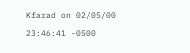Kfarad on 02/05/00 23:46:41 -0500